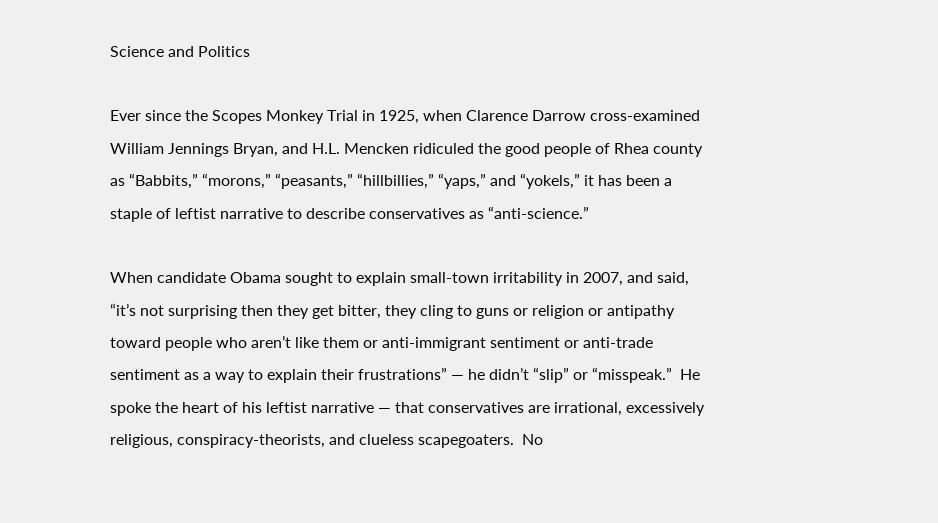Science and Politics

Ever since the Scopes Monkey Trial in 1925, when Clarence Darrow cross-examined William Jennings Bryan, and H.L. Mencken ridiculed the good people of Rhea county as “Babbits,” “morons,” “peasants,” “hillbillies,” “yaps,” and “yokels,” it has been a staple of leftist narrative to describe conservatives as “anti-science.”

When candidate Obama sought to explain small-town irritability in 2007, and said, “it’s not surprising then they get bitter, they cling to guns or religion or antipathy toward people who aren’t like them or anti-immigrant sentiment or anti-trade sentiment as a way to explain their frustrations” — he didn’t “slip” or “misspeak.”  He spoke the heart of his leftist narrative — that conservatives are irrational, excessively religious, conspiracy-theorists, and clueless scapegoaters.  No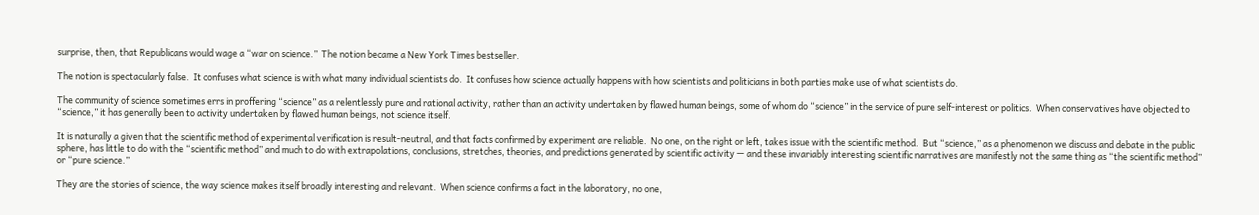surprise, then, that Republicans would wage a “war on science.”  The notion became a New York Times bestseller.

The notion is spectacularly false.  It confuses what science is with what many individual scientists do.  It confuses how science actually happens with how scientists and politicians in both parties make use of what scientists do.

The community of science sometimes errs in proffering “science” as a relentlessly pure and rational activity, rather than an activity undertaken by flawed human beings, some of whom do “science” in the service of pure self-interest or politics.  When conservatives have objected to “science,” it has generally been to activity undertaken by flawed human beings, not science itself.

It is naturally a given that the scientific method of experimental verification is result-neutral, and that facts confirmed by experiment are reliable.  No one, on the right or left, takes issue with the scientific method.  But “science,” as a phenomenon we discuss and debate in the public sphere, has little to do with the “scientific method” and much to do with extrapolations, conclusions, stretches, theories, and predictions generated by scientific activity — and these invariably interesting scientific narratives are manifestly not the same thing as “the scientific method” or “pure science.”

They are the stories of science, the way science makes itself broadly interesting and relevant.  When science confirms a fact in the laboratory, no one,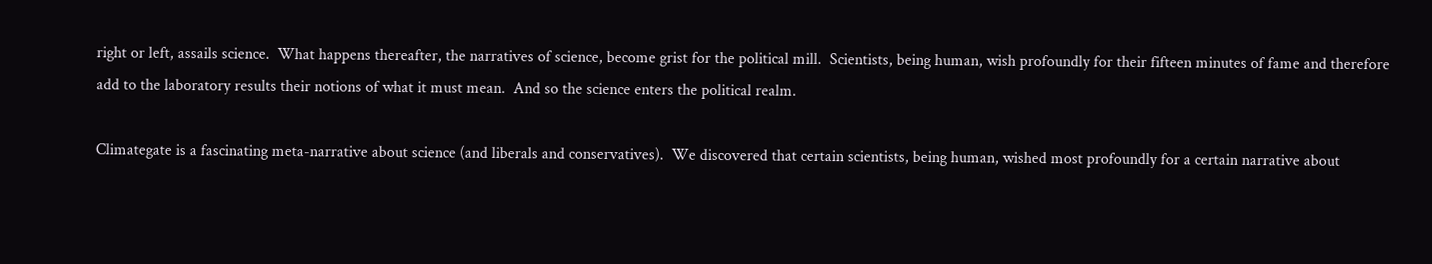right or left, assails science.  What happens thereafter, the narratives of science, become grist for the political mill.  Scientists, being human, wish profoundly for their fifteen minutes of fame and therefore add to the laboratory results their notions of what it must mean.  And so the science enters the political realm.

Climategate is a fascinating meta-narrative about science (and liberals and conservatives).  We discovered that certain scientists, being human, wished most profoundly for a certain narrative about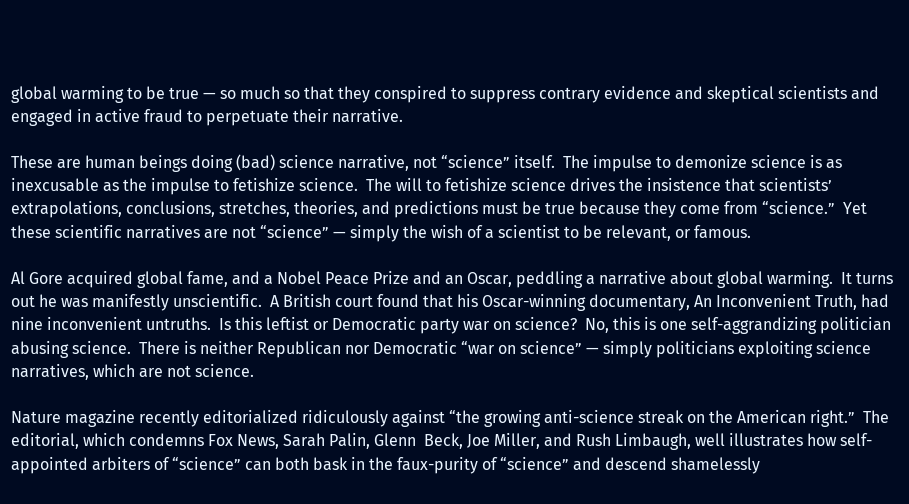global warming to be true — so much so that they conspired to suppress contrary evidence and skeptical scientists and engaged in active fraud to perpetuate their narrative.

These are human beings doing (bad) science narrative, not “science” itself.  The impulse to demonize science is as inexcusable as the impulse to fetishize science.  The will to fetishize science drives the insistence that scientists’ extrapolations, conclusions, stretches, theories, and predictions must be true because they come from “science.”  Yet these scientific narratives are not “science” — simply the wish of a scientist to be relevant, or famous.

Al Gore acquired global fame, and a Nobel Peace Prize and an Oscar, peddling a narrative about global warming.  It turns out he was manifestly unscientific.  A British court found that his Oscar-winning documentary, An Inconvenient Truth, had nine inconvenient untruths.  Is this leftist or Democratic party war on science?  No, this is one self-aggrandizing politician abusing science.  There is neither Republican nor Democratic “war on science” — simply politicians exploiting science narratives, which are not science.

Nature magazine recently editorialized ridiculously against “the growing anti-science streak on the American right.”  The editorial, which condemns Fox News, Sarah Palin, Glenn  Beck, Joe Miller, and Rush Limbaugh, well illustrates how self-appointed arbiters of “science” can both bask in the faux-purity of “science” and descend shamelessly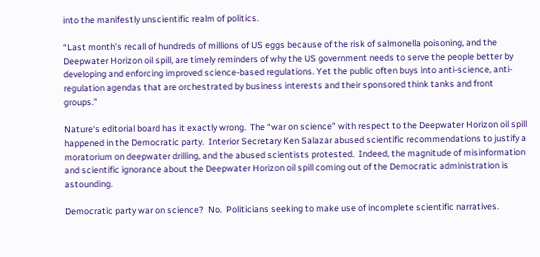into the manifestly unscientific realm of politics.

“Last month’s recall of hundreds of millions of US eggs because of the risk of salmonella poisoning, and the Deepwater Horizon oil spill, are timely reminders of why the US government needs to serve the people better by developing and enforcing improved science-based regulations. Yet the public often buys into anti-science, anti-regulation agendas that are orchestrated by business interests and their sponsored think tanks and front groups.”

Nature‘s editorial board has it exactly wrong.  The “war on science” with respect to the Deepwater Horizon oil spill happened in the Democratic party.  Interior Secretary Ken Salazar abused scientific recommendations to justify a moratorium on deepwater drilling, and the abused scientists protested.  Indeed, the magnitude of misinformation and scientific ignorance about the Deepwater Horizon oil spill coming out of the Democratic administration is astounding.

Democratic party war on science?  No.  Politicians seeking to make use of incomplete scientific narratives.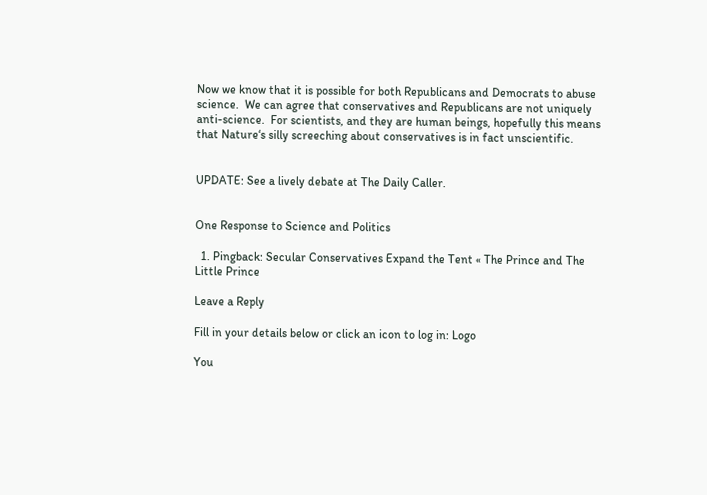Now we know that it is possible for both Republicans and Democrats to abuse science.  We can agree that conservatives and Republicans are not uniquely anti-science.  For scientists, and they are human beings, hopefully this means that Nature‘s silly screeching about conservatives is in fact unscientific.


UPDATE: See a lively debate at The Daily Caller.


One Response to Science and Politics

  1. Pingback: Secular Conservatives Expand the Tent « The Prince and The Little Prince

Leave a Reply

Fill in your details below or click an icon to log in: Logo

You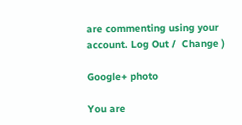are commenting using your account. Log Out /  Change )

Google+ photo

You are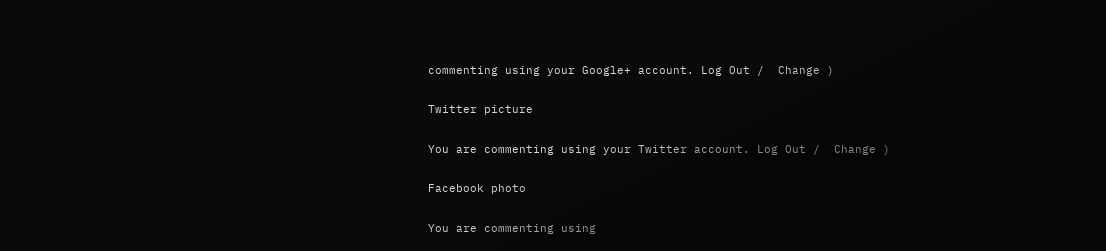commenting using your Google+ account. Log Out /  Change )

Twitter picture

You are commenting using your Twitter account. Log Out /  Change )

Facebook photo

You are commenting using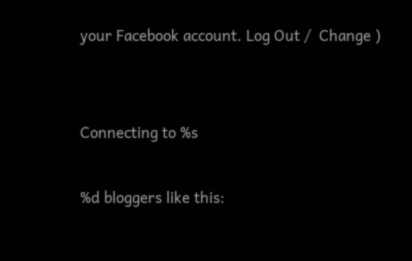your Facebook account. Log Out /  Change )


Connecting to %s

%d bloggers like this: